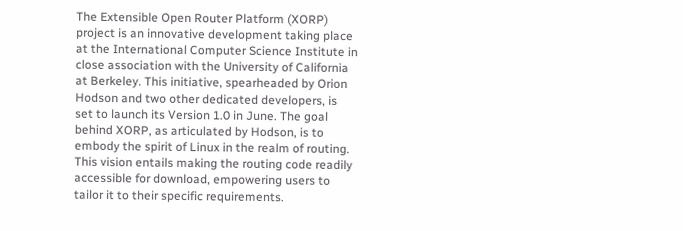The Extensible Open Router Platform (XORP) project is an innovative development taking place at the International Computer Science Institute in close association with the University of California at Berkeley. This initiative, spearheaded by Orion Hodson and two other dedicated developers, is set to launch its Version 1.0 in June. The goal behind XORP, as articulated by Hodson, is to embody the spirit of Linux in the realm of routing. This vision entails making the routing code readily accessible for download, empowering users to tailor it to their specific requirements.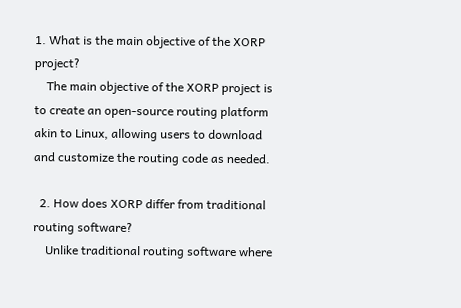1. What is the main objective of the XORP project?
    The main objective of the XORP project is to create an open-source routing platform akin to Linux, allowing users to download and customize the routing code as needed.

  2. How does XORP differ from traditional routing software?
    Unlike traditional routing software where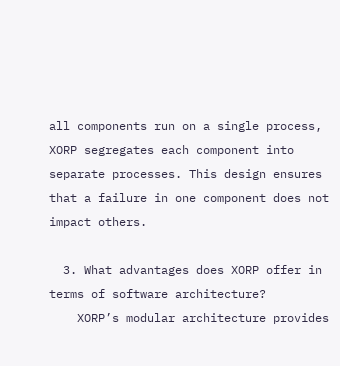all components run on a single process, XORP segregates each component into separate processes. This design ensures that a failure in one component does not impact others.

  3. What advantages does XORP offer in terms of software architecture?
    XORP’s modular architecture provides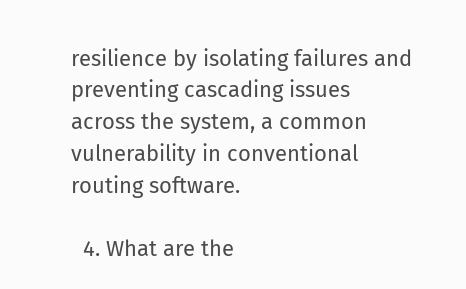resilience by isolating failures and preventing cascading issues across the system, a common vulnerability in conventional routing software.

  4. What are the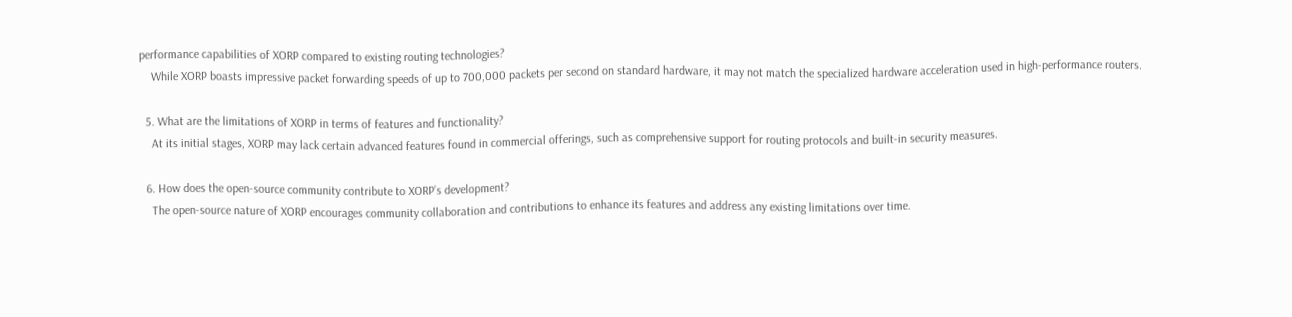performance capabilities of XORP compared to existing routing technologies?
    While XORP boasts impressive packet forwarding speeds of up to 700,000 packets per second on standard hardware, it may not match the specialized hardware acceleration used in high-performance routers.

  5. What are the limitations of XORP in terms of features and functionality?
    At its initial stages, XORP may lack certain advanced features found in commercial offerings, such as comprehensive support for routing protocols and built-in security measures.

  6. How does the open-source community contribute to XORP’s development?
    The open-source nature of XORP encourages community collaboration and contributions to enhance its features and address any existing limitations over time.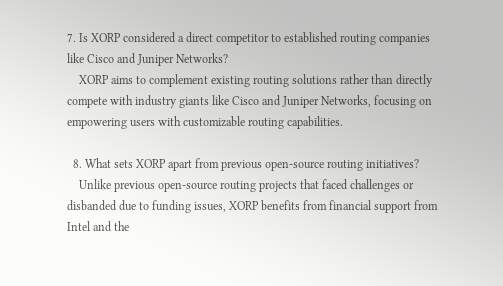7. Is XORP considered a direct competitor to established routing companies like Cisco and Juniper Networks?
    XORP aims to complement existing routing solutions rather than directly compete with industry giants like Cisco and Juniper Networks, focusing on empowering users with customizable routing capabilities.

  8. What sets XORP apart from previous open-source routing initiatives?
    Unlike previous open-source routing projects that faced challenges or disbanded due to funding issues, XORP benefits from financial support from Intel and the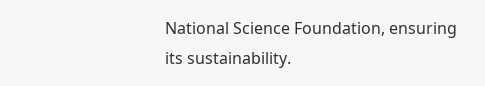National Science Foundation, ensuring its sustainability.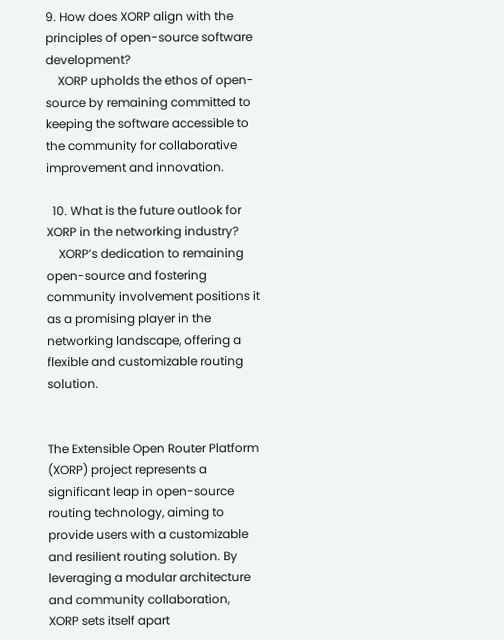9. How does XORP align with the principles of open-source software development?
    XORP upholds the ethos of open-source by remaining committed to keeping the software accessible to the community for collaborative improvement and innovation.

  10. What is the future outlook for XORP in the networking industry?
    XORP’s dedication to remaining open-source and fostering community involvement positions it as a promising player in the networking landscape, offering a flexible and customizable routing solution.


The Extensible Open Router Platform (XORP) project represents a significant leap in open-source routing technology, aiming to provide users with a customizable and resilient routing solution. By leveraging a modular architecture and community collaboration, XORP sets itself apart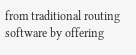from traditional routing software by offering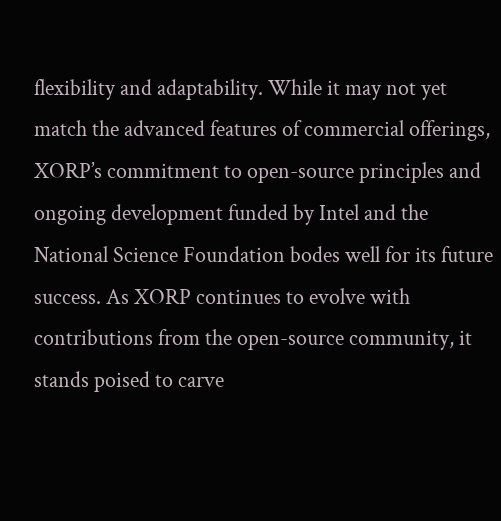flexibility and adaptability. While it may not yet match the advanced features of commercial offerings, XORP’s commitment to open-source principles and ongoing development funded by Intel and the National Science Foundation bodes well for its future success. As XORP continues to evolve with contributions from the open-source community, it stands poised to carve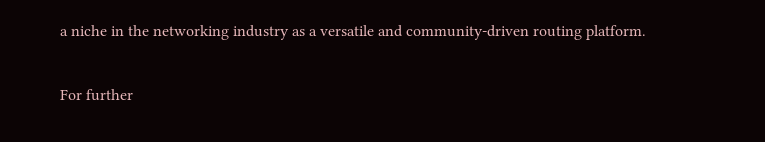a niche in the networking industry as a versatile and community-driven routing platform.

For further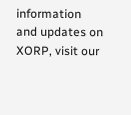information and updates on XORP, visit our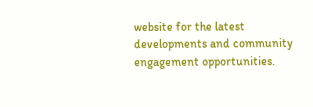website for the latest developments and community engagement opportunities.